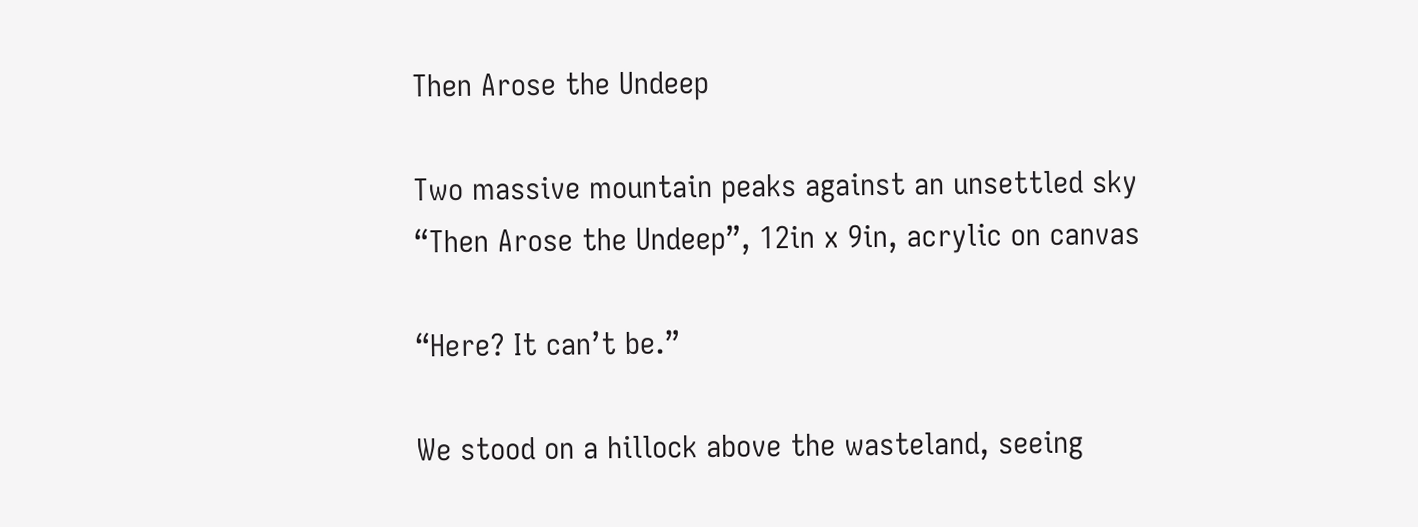Then Arose the Undeep

Two massive mountain peaks against an unsettled sky
“Then Arose the Undeep”, 12in x 9in, acrylic on canvas

“Here? It can’t be.”

We stood on a hillock above the wasteland, seeing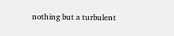nothing but a turbulent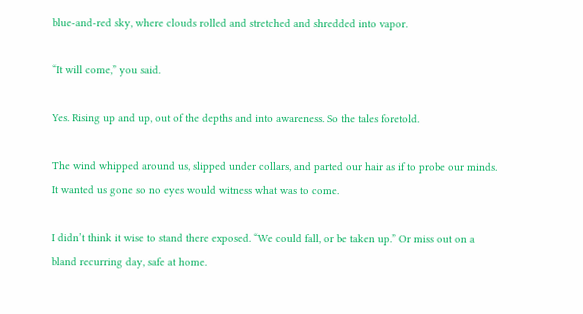blue-and-red sky, where clouds rolled and stretched and shredded into vapor.

“It will come,” you said.

Yes. Rising up and up, out of the depths and into awareness. So the tales foretold.

The wind whipped around us, slipped under collars, and parted our hair as if to probe our minds. It wanted us gone so no eyes would witness what was to come.

I didn’t think it wise to stand there exposed. “We could fall, or be taken up.” Or miss out on a bland recurring day, safe at home.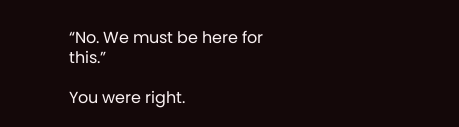“No. We must be here for this.”

You were right.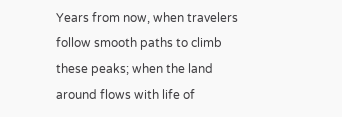Years from now, when travelers follow smooth paths to climb these peaks; when the land around flows with life of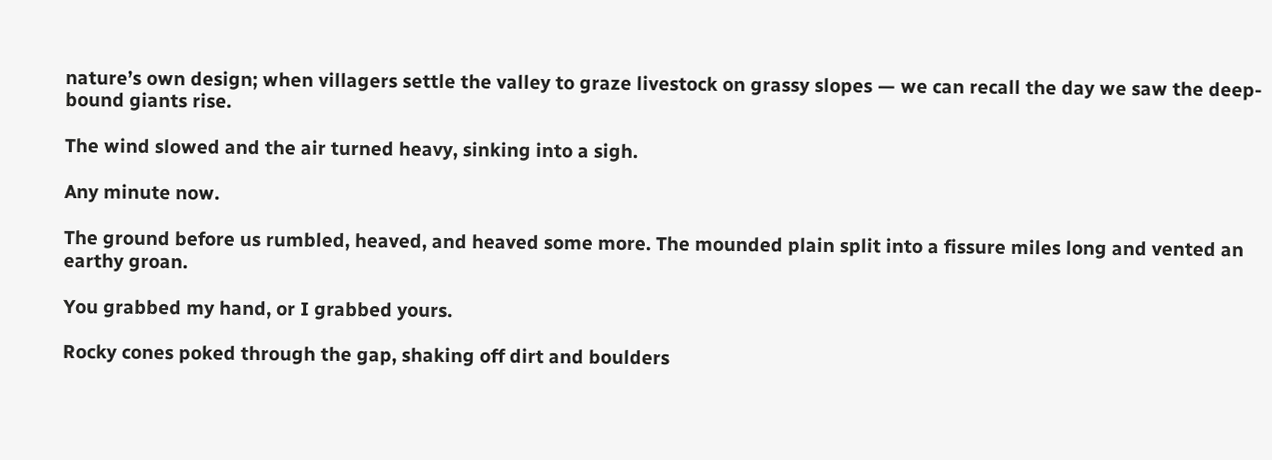nature’s own design; when villagers settle the valley to graze livestock on grassy slopes — we can recall the day we saw the deep-bound giants rise.

The wind slowed and the air turned heavy, sinking into a sigh.

Any minute now.

The ground before us rumbled, heaved, and heaved some more. The mounded plain split into a fissure miles long and vented an earthy groan.

You grabbed my hand, or I grabbed yours.

Rocky cones poked through the gap, shaking off dirt and boulders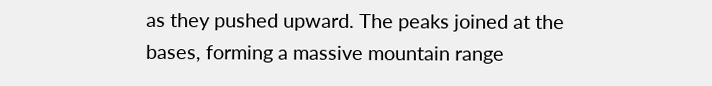as they pushed upward. The peaks joined at the bases, forming a massive mountain range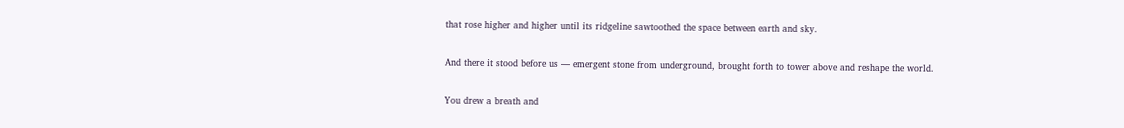that rose higher and higher until its ridgeline sawtoothed the space between earth and sky.

And there it stood before us — emergent stone from underground, brought forth to tower above and reshape the world.

You drew a breath and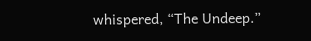whispered, “The Undeep.”